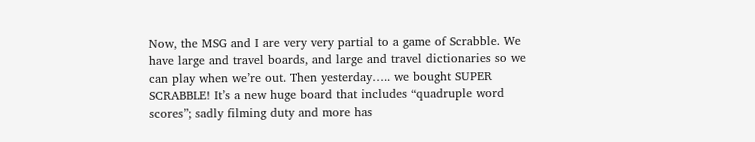Now, the MSG and I are very very partial to a game of Scrabble. We have large and travel boards, and large and travel dictionaries so we can play when we’re out. Then yesterday….. we bought SUPER SCRABBLE! It’s a new huge board that includes “quadruple word scores”; sadly filming duty and more has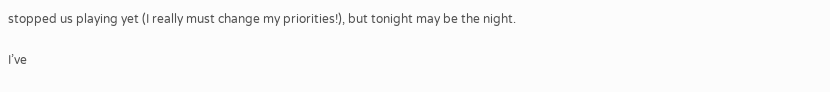stopped us playing yet (I really must change my priorities!), but tonight may be the night.

I’ve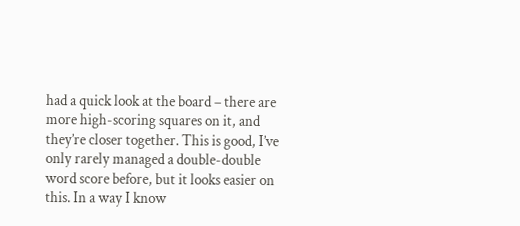had a quick look at the board – there are more high-scoring squares on it, and they’re closer together. This is good, I’ve only rarely managed a double-double word score before, but it looks easier on this. In a way I know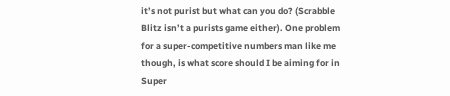it’s not purist but what can you do? (Scrabble Blitz isn’t a purists game either). One problem for a super-competitive numbers man like me though, is what score should I be aiming for in Super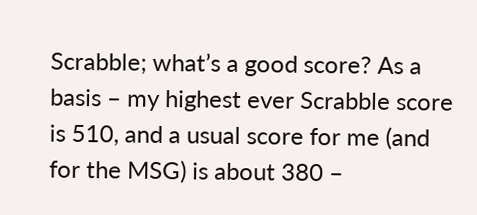Scrabble; what’s a good score? As a basis – my highest ever Scrabble score is 510, and a usual score for me (and for the MSG) is about 380 –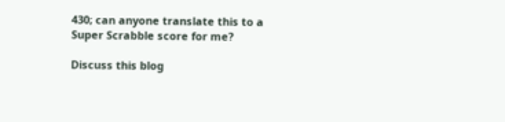430; can anyone translate this to a Super Scrabble score for me?

Discuss this blog